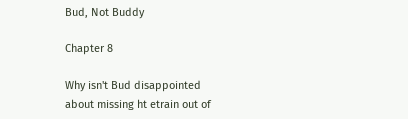Bud, Not Buddy

Chapter 8

Why isn't Bud disappointed about missing ht etrain out of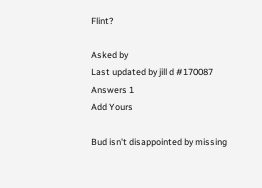Flint?

Asked by
Last updated by jill d #170087
Answers 1
Add Yours

Bud isn't disappointed by missing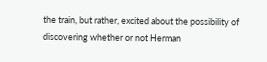the train, but rather, excited about the possibility of discovering whether or not Herman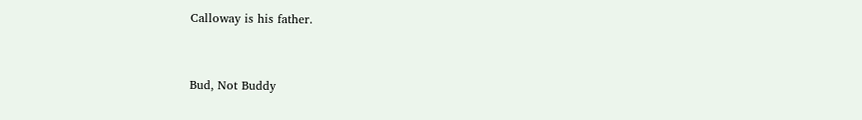Calloway is his father.


Bud, Not Buddy